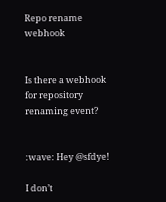Repo rename webhook


Is there a webhook for repository renaming event?


:wave: Hey @sfdye!

I don’t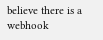believe there is a webhook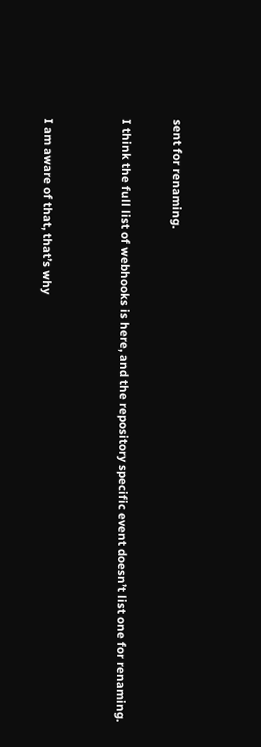sent for renaming.

I think the full list of webhooks is here, and the repository specific event doesn’t list one for renaming.


I am aware of that, that’s why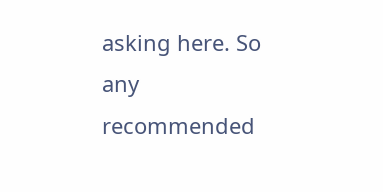asking here. So any recommended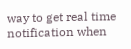way to get real time notification when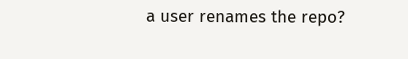a user renames the repo?